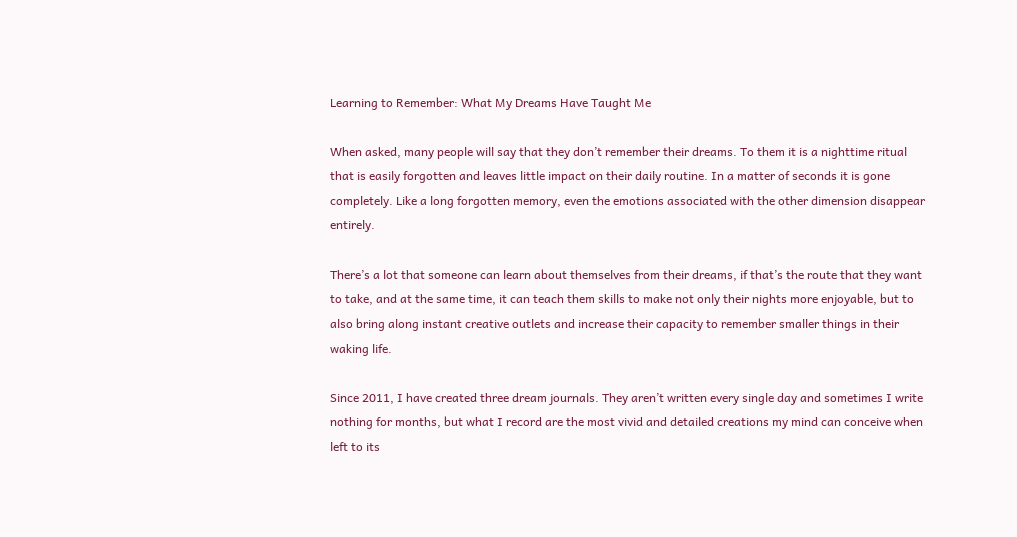Learning to Remember: What My Dreams Have Taught Me

When asked, many people will say that they don’t remember their dreams. To them it is a nighttime ritual that is easily forgotten and leaves little impact on their daily routine. In a matter of seconds it is gone completely. Like a long forgotten memory, even the emotions associated with the other dimension disappear entirely.

There’s a lot that someone can learn about themselves from their dreams, if that’s the route that they want to take, and at the same time, it can teach them skills to make not only their nights more enjoyable, but to also bring along instant creative outlets and increase their capacity to remember smaller things in their waking life.

Since 2011, I have created three dream journals. They aren’t written every single day and sometimes I write nothing for months, but what I record are the most vivid and detailed creations my mind can conceive when left to its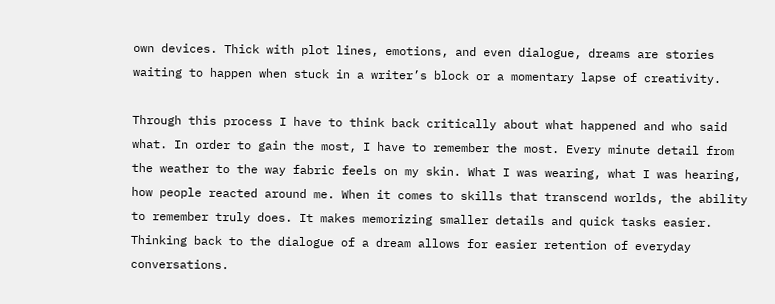own devices. Thick with plot lines, emotions, and even dialogue, dreams are stories waiting to happen when stuck in a writer’s block or a momentary lapse of creativity.

Through this process I have to think back critically about what happened and who said what. In order to gain the most, I have to remember the most. Every minute detail from the weather to the way fabric feels on my skin. What I was wearing, what I was hearing, how people reacted around me. When it comes to skills that transcend worlds, the ability to remember truly does. It makes memorizing smaller details and quick tasks easier. Thinking back to the dialogue of a dream allows for easier retention of everyday conversations.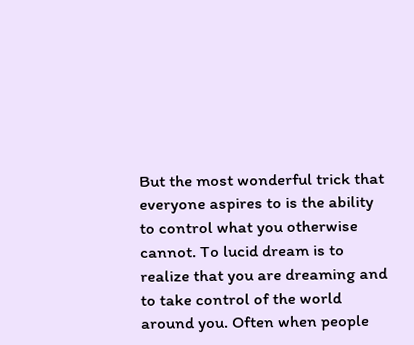But the most wonderful trick that everyone aspires to is the ability to control what you otherwise cannot. To lucid dream is to realize that you are dreaming and to take control of the world around you. Often when people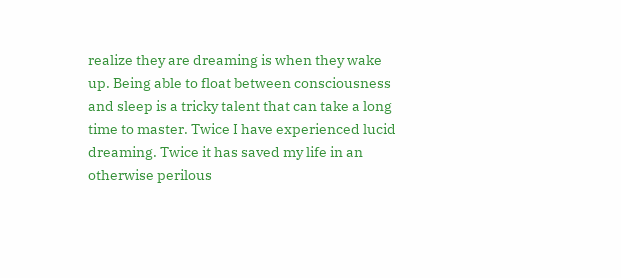realize they are dreaming is when they wake up. Being able to float between consciousness and sleep is a tricky talent that can take a long time to master. Twice I have experienced lucid dreaming. Twice it has saved my life in an otherwise perilous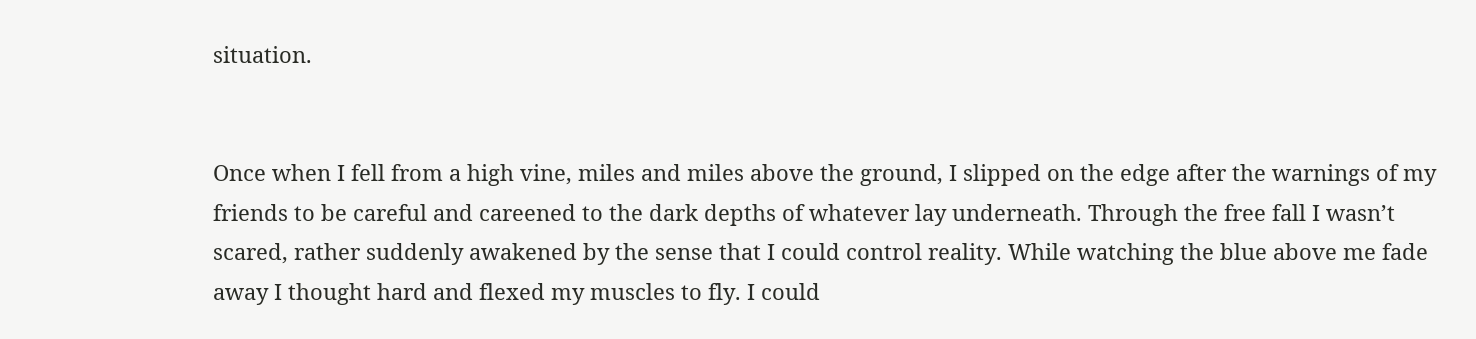situation.


Once when I fell from a high vine, miles and miles above the ground, I slipped on the edge after the warnings of my friends to be careful and careened to the dark depths of whatever lay underneath. Through the free fall I wasn’t scared, rather suddenly awakened by the sense that I could control reality. While watching the blue above me fade away I thought hard and flexed my muscles to fly. I could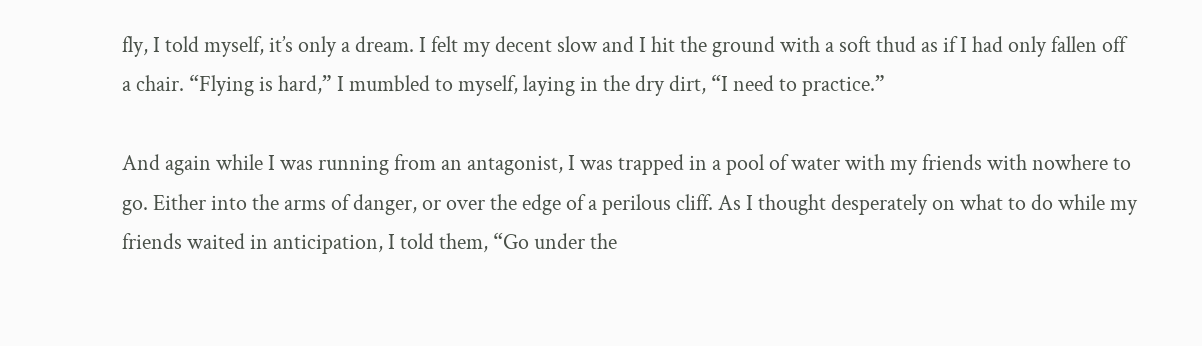fly, I told myself, it’s only a dream. I felt my decent slow and I hit the ground with a soft thud as if I had only fallen off a chair. “Flying is hard,” I mumbled to myself, laying in the dry dirt, “I need to practice.”

And again while I was running from an antagonist, I was trapped in a pool of water with my friends with nowhere to go. Either into the arms of danger, or over the edge of a perilous cliff. As I thought desperately on what to do while my friends waited in anticipation, I told them, “Go under the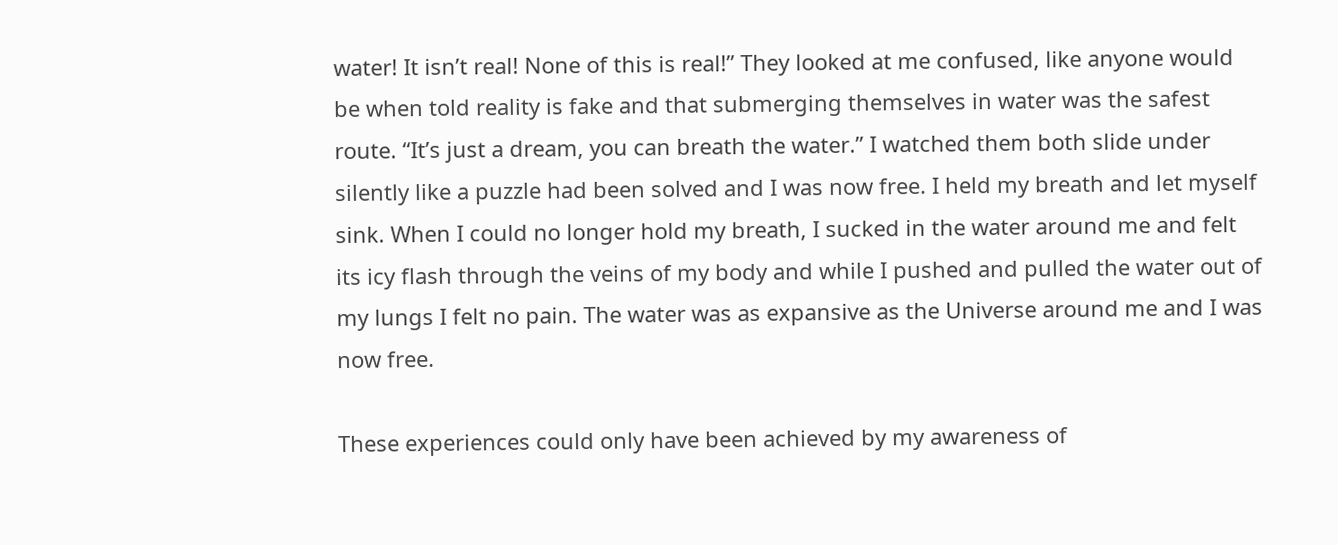water! It isn’t real! None of this is real!” They looked at me confused, like anyone would be when told reality is fake and that submerging themselves in water was the safest route. “It’s just a dream, you can breath the water.” I watched them both slide under silently like a puzzle had been solved and I was now free. I held my breath and let myself sink. When I could no longer hold my breath, I sucked in the water around me and felt its icy flash through the veins of my body and while I pushed and pulled the water out of my lungs I felt no pain. The water was as expansive as the Universe around me and I was now free.

These experiences could only have been achieved by my awareness of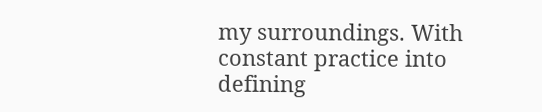my surroundings. With constant practice into defining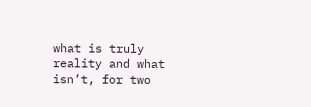what is truly reality and what isn’t, for two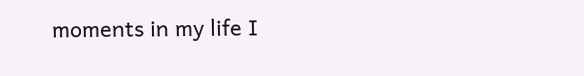moments in my life I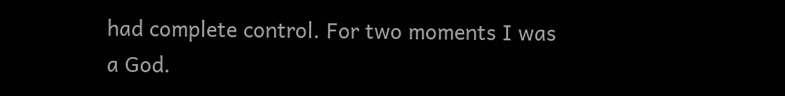had complete control. For two moments I was a God.